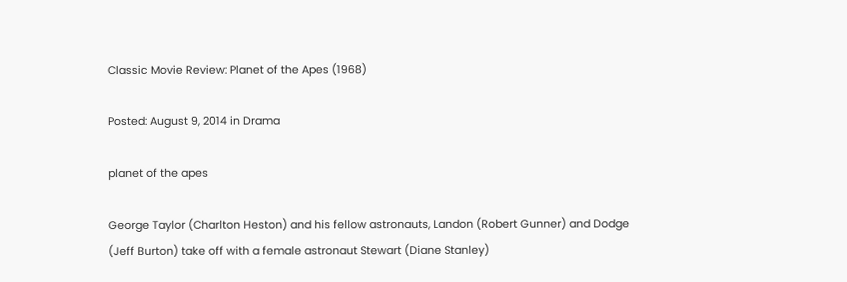Classic Movie Review: Planet of the Apes (1968)

Posted: August 9, 2014 in Drama

planet of the apes

George Taylor (Charlton Heston) and his fellow astronauts, Landon (Robert Gunner) and Dodge (Jeff Burton) take off with a female astronaut Stewart (Diane Stanley)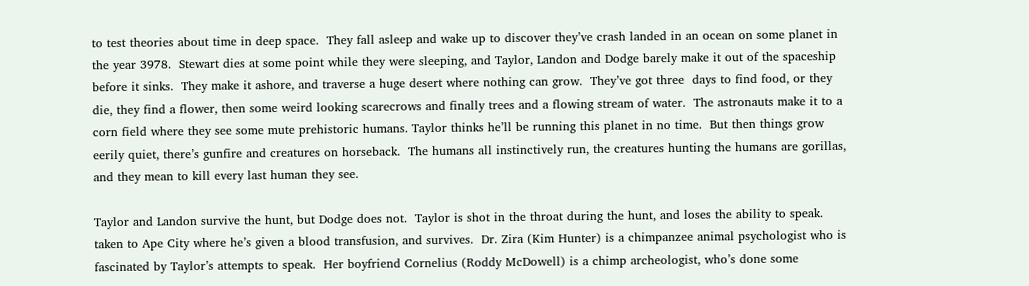to test theories about time in deep space.  They fall asleep and wake up to discover they’ve crash landed in an ocean on some planet in the year 3978.  Stewart dies at some point while they were sleeping, and Taylor, Landon and Dodge barely make it out of the spaceship before it sinks.  They make it ashore, and traverse a huge desert where nothing can grow.  They’ve got three  days to find food, or they die, they find a flower, then some weird looking scarecrows and finally trees and a flowing stream of water.  The astronauts make it to a corn field where they see some mute prehistoric humans. Taylor thinks he’ll be running this planet in no time.  But then things grow eerily quiet, there’s gunfire and creatures on horseback.  The humans all instinctively run, the creatures hunting the humans are gorillas, and they mean to kill every last human they see.

Taylor and Landon survive the hunt, but Dodge does not.  Taylor is shot in the throat during the hunt, and loses the ability to speak. taken to Ape City where he’s given a blood transfusion, and survives.  Dr. Zira (Kim Hunter) is a chimpanzee animal psychologist who is fascinated by Taylor’s attempts to speak.  Her boyfriend Cornelius (Roddy McDowell) is a chimp archeologist, who’s done some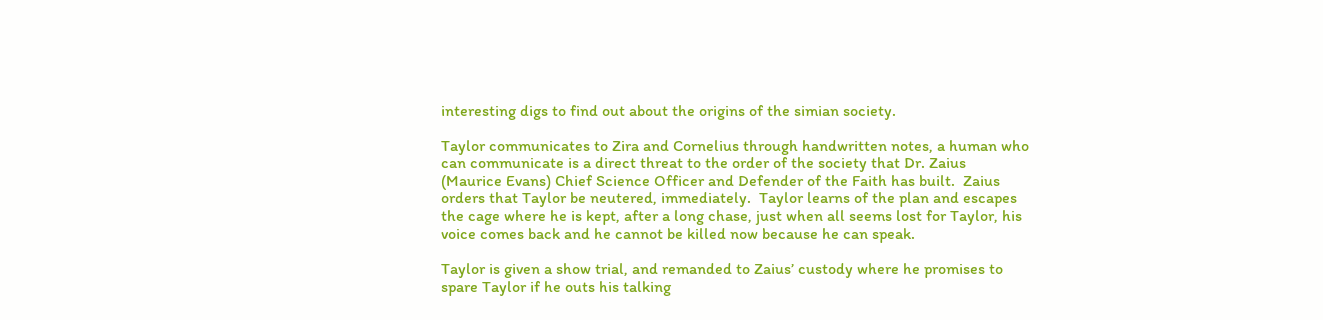interesting digs to find out about the origins of the simian society.

Taylor communicates to Zira and Cornelius through handwritten notes, a human who can communicate is a direct threat to the order of the society that Dr. Zaius (Maurice Evans) Chief Science Officer and Defender of the Faith has built.  Zaius orders that Taylor be neutered, immediately.  Taylor learns of the plan and escapes the cage where he is kept, after a long chase, just when all seems lost for Taylor, his voice comes back and he cannot be killed now because he can speak.

Taylor is given a show trial, and remanded to Zaius’ custody where he promises to spare Taylor if he outs his talking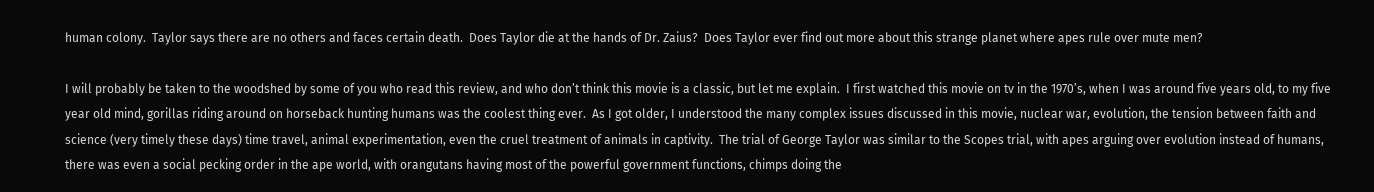human colony.  Taylor says there are no others and faces certain death.  Does Taylor die at the hands of Dr. Zaius?  Does Taylor ever find out more about this strange planet where apes rule over mute men?

I will probably be taken to the woodshed by some of you who read this review, and who don’t think this movie is a classic, but let me explain.  I first watched this movie on tv in the 1970’s, when I was around five years old, to my five year old mind, gorillas riding around on horseback hunting humans was the coolest thing ever.  As I got older, I understood the many complex issues discussed in this movie, nuclear war, evolution, the tension between faith and science (very timely these days) time travel, animal experimentation, even the cruel treatment of animals in captivity.  The trial of George Taylor was similar to the Scopes trial, with apes arguing over evolution instead of humans, there was even a social pecking order in the ape world, with orangutans having most of the powerful government functions, chimps doing the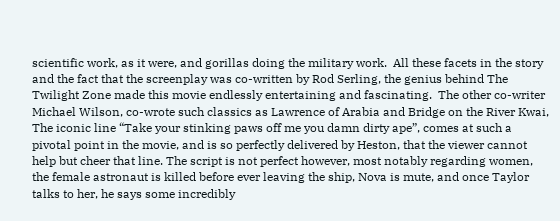scientific work, as it were, and gorillas doing the military work.  All these facets in the story and the fact that the screenplay was co-written by Rod Serling, the genius behind The Twilight Zone made this movie endlessly entertaining and fascinating.  The other co-writer Michael Wilson, co-wrote such classics as Lawrence of Arabia and Bridge on the River Kwai, The iconic line “Take your stinking paws off me you damn dirty ape”, comes at such a pivotal point in the movie, and is so perfectly delivered by Heston, that the viewer cannot help but cheer that line. The script is not perfect however, most notably regarding women, the female astronaut is killed before ever leaving the ship, Nova is mute, and once Taylor talks to her, he says some incredibly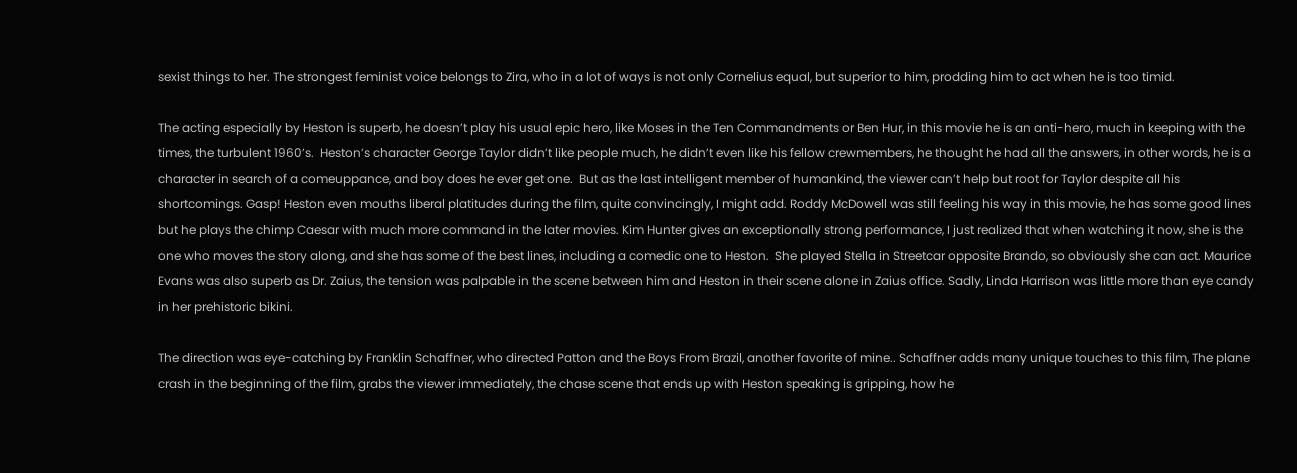sexist things to her. The strongest feminist voice belongs to Zira, who in a lot of ways is not only Cornelius equal, but superior to him, prodding him to act when he is too timid.

The acting especially by Heston is superb, he doesn’t play his usual epic hero, like Moses in the Ten Commandments or Ben Hur, in this movie he is an anti-hero, much in keeping with the times, the turbulent 1960’s.  Heston’s character George Taylor didn’t like people much, he didn’t even like his fellow crewmembers, he thought he had all the answers, in other words, he is a character in search of a comeuppance, and boy does he ever get one.  But as the last intelligent member of humankind, the viewer can’t help but root for Taylor despite all his shortcomings. Gasp! Heston even mouths liberal platitudes during the film, quite convincingly, I might add. Roddy McDowell was still feeling his way in this movie, he has some good lines but he plays the chimp Caesar with much more command in the later movies. Kim Hunter gives an exceptionally strong performance, I just realized that when watching it now, she is the one who moves the story along, and she has some of the best lines, including a comedic one to Heston.  She played Stella in Streetcar opposite Brando, so obviously she can act. Maurice Evans was also superb as Dr. Zaius, the tension was palpable in the scene between him and Heston in their scene alone in Zaius office. Sadly, Linda Harrison was little more than eye candy in her prehistoric bikini.

The direction was eye-catching by Franklin Schaffner, who directed Patton and the Boys From Brazil, another favorite of mine.. Schaffner adds many unique touches to this film, The plane crash in the beginning of the film, grabs the viewer immediately, the chase scene that ends up with Heston speaking is gripping, how he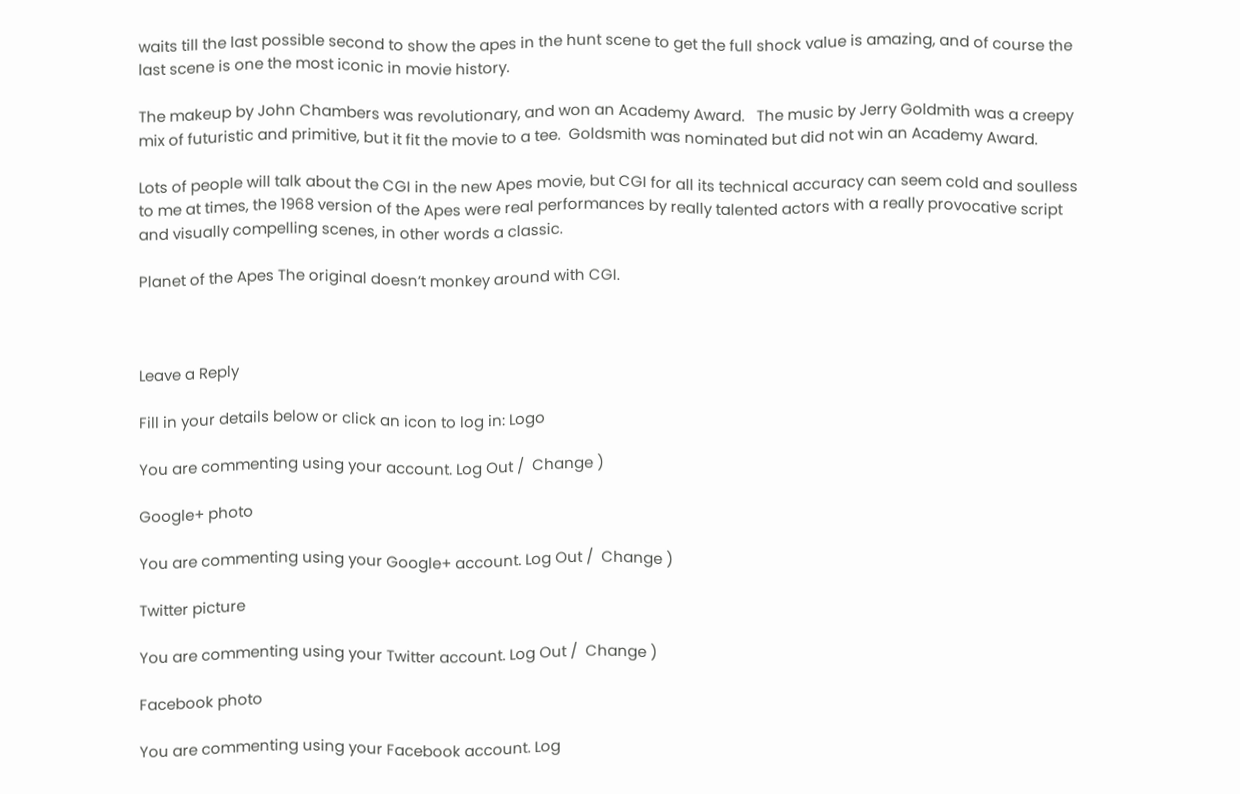waits till the last possible second to show the apes in the hunt scene to get the full shock value is amazing, and of course the last scene is one the most iconic in movie history.

The makeup by John Chambers was revolutionary, and won an Academy Award.   The music by Jerry Goldmith was a creepy mix of futuristic and primitive, but it fit the movie to a tee.  Goldsmith was nominated but did not win an Academy Award.

Lots of people will talk about the CGI in the new Apes movie, but CGI for all its technical accuracy can seem cold and soulless to me at times, the 1968 version of the Apes were real performances by really talented actors with a really provocative script and visually compelling scenes, in other words a classic.

Planet of the Apes The original doesn’t monkey around with CGI.



Leave a Reply

Fill in your details below or click an icon to log in: Logo

You are commenting using your account. Log Out /  Change )

Google+ photo

You are commenting using your Google+ account. Log Out /  Change )

Twitter picture

You are commenting using your Twitter account. Log Out /  Change )

Facebook photo

You are commenting using your Facebook account. Log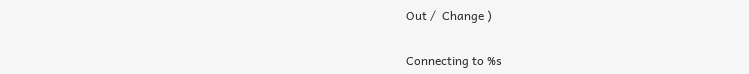Out /  Change )


Connecting to %s